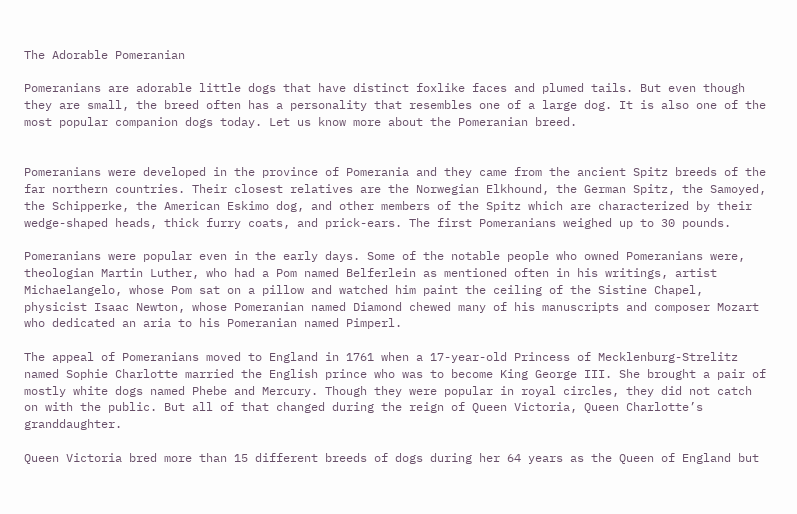The Adorable Pomeranian

Pomeranians are adorable little dogs that have distinct foxlike faces and plumed tails. But even though they are small, the breed often has a personality that resembles one of a large dog. It is also one of the most popular companion dogs today. Let us know more about the Pomeranian breed.


Pomeranians were developed in the province of Pomerania and they came from the ancient Spitz breeds of the far northern countries. Their closest relatives are the Norwegian Elkhound, the German Spitz, the Samoyed, the Schipperke, the American Eskimo dog, and other members of the Spitz which are characterized by their wedge-shaped heads, thick furry coats, and prick-ears. The first Pomeranians weighed up to 30 pounds.

Pomeranians were popular even in the early days. Some of the notable people who owned Pomeranians were, theologian Martin Luther, who had a Pom named Belferlein as mentioned often in his writings, artist Michaelangelo, whose Pom sat on a pillow and watched him paint the ceiling of the Sistine Chapel, physicist Isaac Newton, whose Pomeranian named Diamond chewed many of his manuscripts and composer Mozart who dedicated an aria to his Pomeranian named Pimperl.

The appeal of Pomeranians moved to England in 1761 when a 17-year-old Princess of Mecklenburg-Strelitz named Sophie Charlotte married the English prince who was to become King George III. She brought a pair of mostly white dogs named Phebe and Mercury. Though they were popular in royal circles, they did not catch on with the public. But all of that changed during the reign of Queen Victoria, Queen Charlotte’s granddaughter.

Queen Victoria bred more than 15 different breeds of dogs during her 64 years as the Queen of England but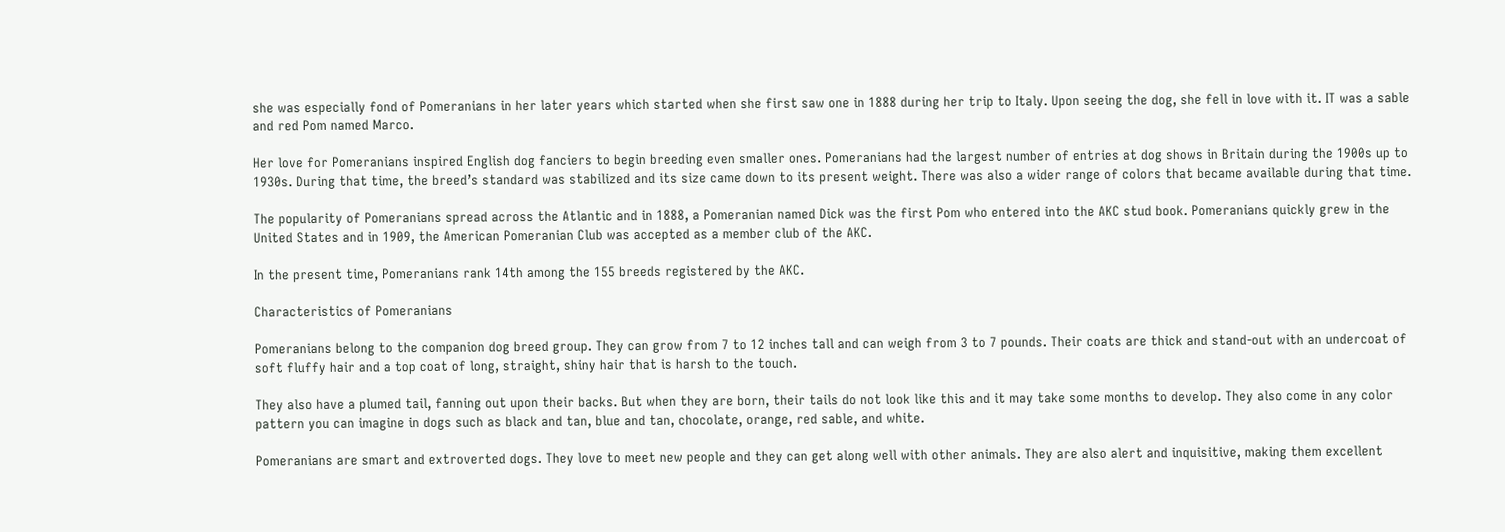she was especially fond of Pomeranians in her later years which started when she first saw one in 1888 during her trip to Italy. Upon seeing the dog, she fell in love with it. IT was a sable and red Pom named Marco.

Her love for Pomeranians inspired English dog fanciers to begin breeding even smaller ones. Pomeranians had the largest number of entries at dog shows in Britain during the 1900s up to 1930s. During that time, the breed’s standard was stabilized and its size came down to its present weight. There was also a wider range of colors that became available during that time.

The popularity of Pomeranians spread across the Atlantic and in 1888, a Pomeranian named Dick was the first Pom who entered into the AKC stud book. Pomeranians quickly grew in the United States and in 1909, the American Pomeranian Club was accepted as a member club of the AKC.

In the present time, Pomeranians rank 14th among the 155 breeds registered by the AKC.

Characteristics of Pomeranians

Pomeranians belong to the companion dog breed group. They can grow from 7 to 12 inches tall and can weigh from 3 to 7 pounds. Their coats are thick and stand-out with an undercoat of soft fluffy hair and a top coat of long, straight, shiny hair that is harsh to the touch.

They also have a plumed tail, fanning out upon their backs. But when they are born, their tails do not look like this and it may take some months to develop. They also come in any color pattern you can imagine in dogs such as black and tan, blue and tan, chocolate, orange, red sable, and white.

Pomeranians are smart and extroverted dogs. They love to meet new people and they can get along well with other animals. They are also alert and inquisitive, making them excellent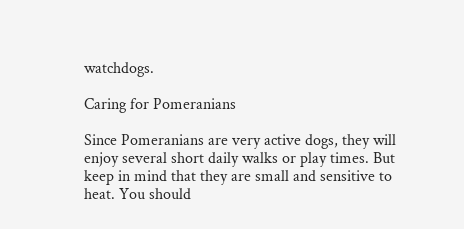watchdogs.

Caring for Pomeranians

Since Pomeranians are very active dogs, they will enjoy several short daily walks or play times. But keep in mind that they are small and sensitive to heat. You should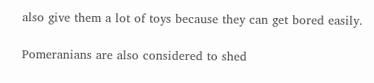also give them a lot of toys because they can get bored easily.

Pomeranians are also considered to shed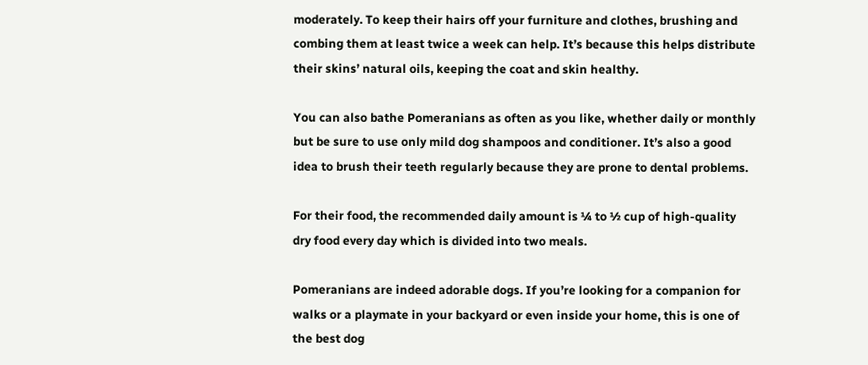moderately. To keep their hairs off your furniture and clothes, brushing and combing them at least twice a week can help. It’s because this helps distribute their skins’ natural oils, keeping the coat and skin healthy.

You can also bathe Pomeranians as often as you like, whether daily or monthly but be sure to use only mild dog shampoos and conditioner. It’s also a good idea to brush their teeth regularly because they are prone to dental problems.

For their food, the recommended daily amount is ¼ to ½ cup of high-quality dry food every day which is divided into two meals.

Pomeranians are indeed adorable dogs. If you’re looking for a companion for walks or a playmate in your backyard or even inside your home, this is one of the best dog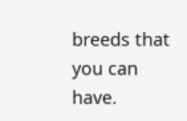breeds that you can have.